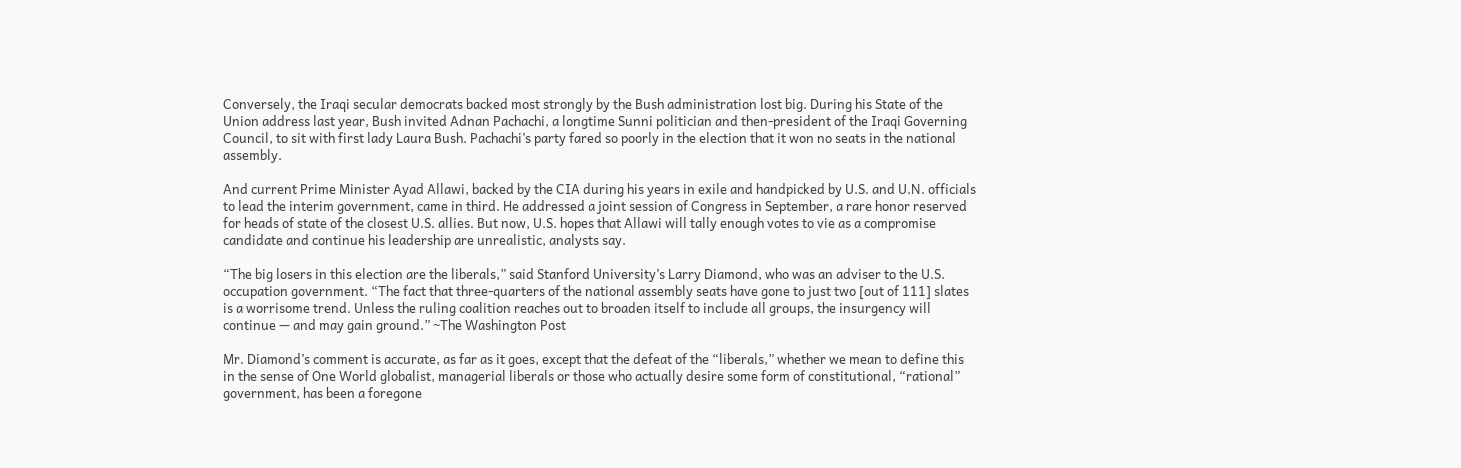Conversely, the Iraqi secular democrats backed most strongly by the Bush administration lost big. During his State of the Union address last year, Bush invited Adnan Pachachi, a longtime Sunni politician and then-president of the Iraqi Governing Council, to sit with first lady Laura Bush. Pachachi’s party fared so poorly in the election that it won no seats in the national assembly.

And current Prime Minister Ayad Allawi, backed by the CIA during his years in exile and handpicked by U.S. and U.N. officials to lead the interim government, came in third. He addressed a joint session of Congress in September, a rare honor reserved for heads of state of the closest U.S. allies. But now, U.S. hopes that Allawi will tally enough votes to vie as a compromise candidate and continue his leadership are unrealistic, analysts say.

“The big losers in this election are the liberals,” said Stanford University’s Larry Diamond, who was an adviser to the U.S. occupation government. “The fact that three-quarters of the national assembly seats have gone to just two [out of 111] slates is a worrisome trend. Unless the ruling coalition reaches out to broaden itself to include all groups, the insurgency will continue — and may gain ground.” ~The Washington Post

Mr. Diamond’s comment is accurate, as far as it goes, except that the defeat of the “liberals,” whether we mean to define this in the sense of One World globalist, managerial liberals or those who actually desire some form of constitutional, “rational” government, has been a foregone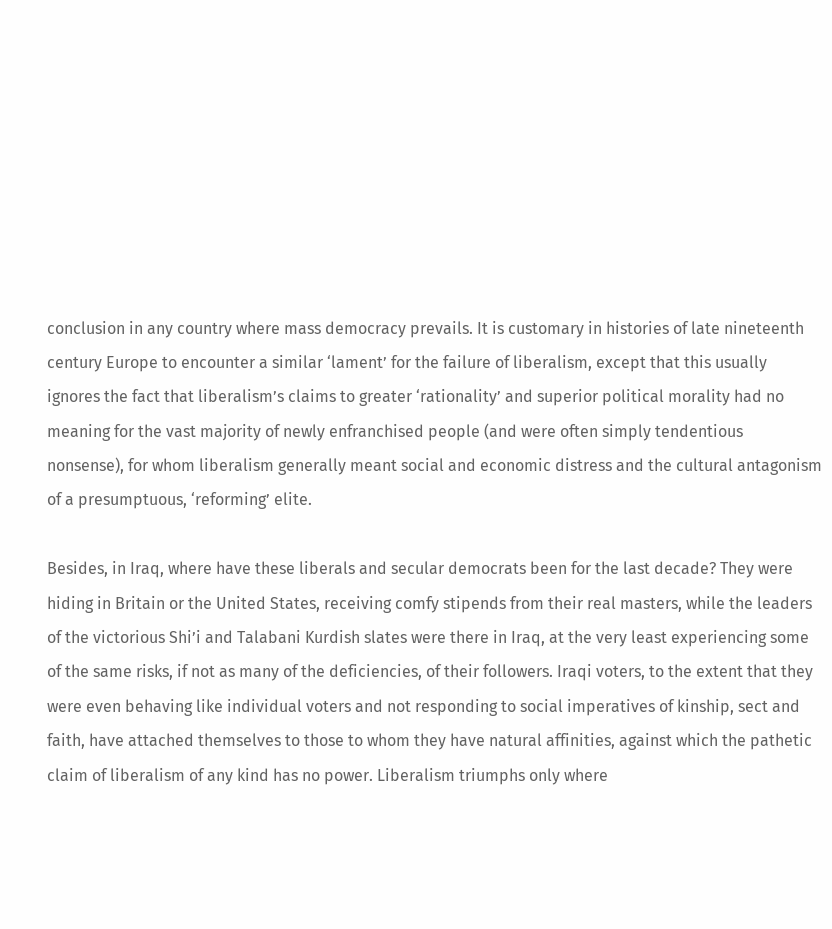conclusion in any country where mass democracy prevails. It is customary in histories of late nineteenth century Europe to encounter a similar ‘lament’ for the failure of liberalism, except that this usually ignores the fact that liberalism’s claims to greater ‘rationality’ and superior political morality had no meaning for the vast majority of newly enfranchised people (and were often simply tendentious nonsense), for whom liberalism generally meant social and economic distress and the cultural antagonism of a presumptuous, ‘reforming’ elite.

Besides, in Iraq, where have these liberals and secular democrats been for the last decade? They were hiding in Britain or the United States, receiving comfy stipends from their real masters, while the leaders of the victorious Shi’i and Talabani Kurdish slates were there in Iraq, at the very least experiencing some of the same risks, if not as many of the deficiencies, of their followers. Iraqi voters, to the extent that they were even behaving like individual voters and not responding to social imperatives of kinship, sect and faith, have attached themselves to those to whom they have natural affinities, against which the pathetic claim of liberalism of any kind has no power. Liberalism triumphs only where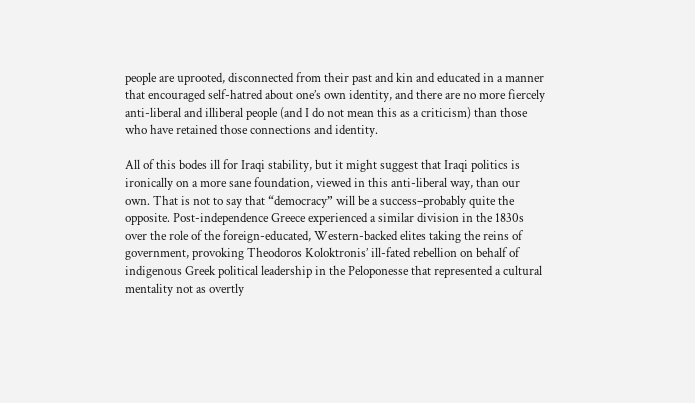people are uprooted, disconnected from their past and kin and educated in a manner that encouraged self-hatred about one’s own identity, and there are no more fiercely anti-liberal and illiberal people (and I do not mean this as a criticism) than those who have retained those connections and identity.

All of this bodes ill for Iraqi stability, but it might suggest that Iraqi politics is ironically on a more sane foundation, viewed in this anti-liberal way, than our own. That is not to say that “democracy” will be a success–probably quite the opposite. Post-independence Greece experienced a similar division in the 1830s over the role of the foreign-educated, Western-backed elites taking the reins of government, provoking Theodoros Koloktronis’ ill-fated rebellion on behalf of indigenous Greek political leadership in the Peloponesse that represented a cultural mentality not as overtly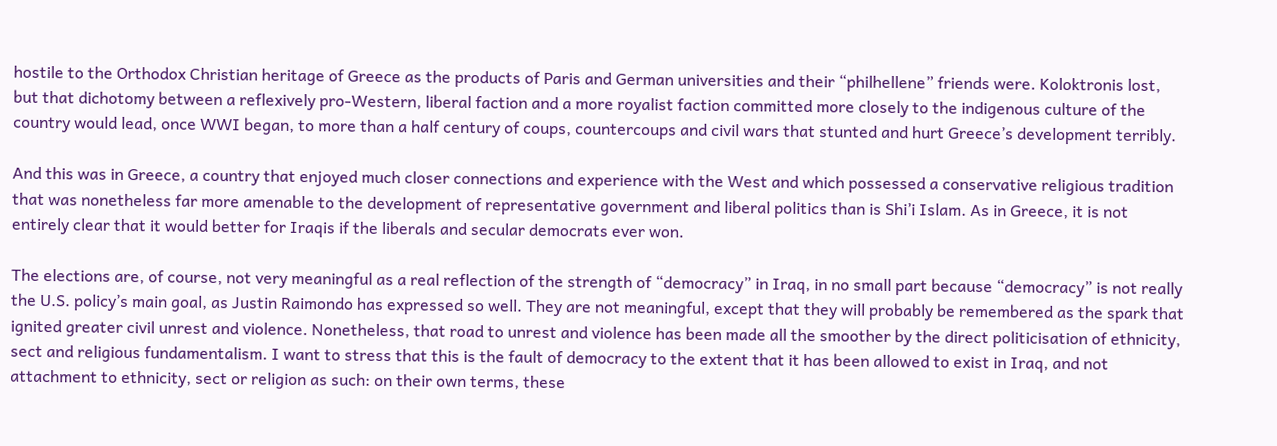hostile to the Orthodox Christian heritage of Greece as the products of Paris and German universities and their “philhellene” friends were. Koloktronis lost, but that dichotomy between a reflexively pro-Western, liberal faction and a more royalist faction committed more closely to the indigenous culture of the country would lead, once WWI began, to more than a half century of coups, countercoups and civil wars that stunted and hurt Greece’s development terribly.

And this was in Greece, a country that enjoyed much closer connections and experience with the West and which possessed a conservative religious tradition that was nonetheless far more amenable to the development of representative government and liberal politics than is Shi’i Islam. As in Greece, it is not entirely clear that it would better for Iraqis if the liberals and secular democrats ever won.

The elections are, of course, not very meaningful as a real reflection of the strength of “democracy” in Iraq, in no small part because “democracy” is not really the U.S. policy’s main goal, as Justin Raimondo has expressed so well. They are not meaningful, except that they will probably be remembered as the spark that ignited greater civil unrest and violence. Nonetheless, that road to unrest and violence has been made all the smoother by the direct politicisation of ethnicity, sect and religious fundamentalism. I want to stress that this is the fault of democracy to the extent that it has been allowed to exist in Iraq, and not attachment to ethnicity, sect or religion as such: on their own terms, these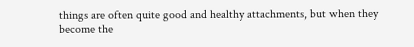things are often quite good and healthy attachments, but when they become the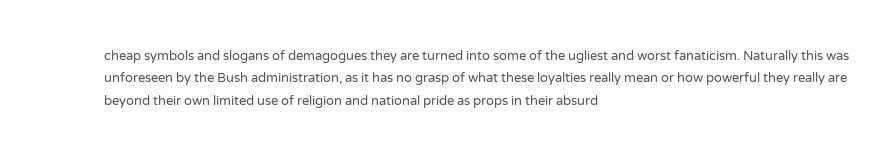cheap symbols and slogans of demagogues they are turned into some of the ugliest and worst fanaticism. Naturally this was unforeseen by the Bush administration, as it has no grasp of what these loyalties really mean or how powerful they really are beyond their own limited use of religion and national pride as props in their absurd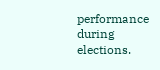performance during elections.